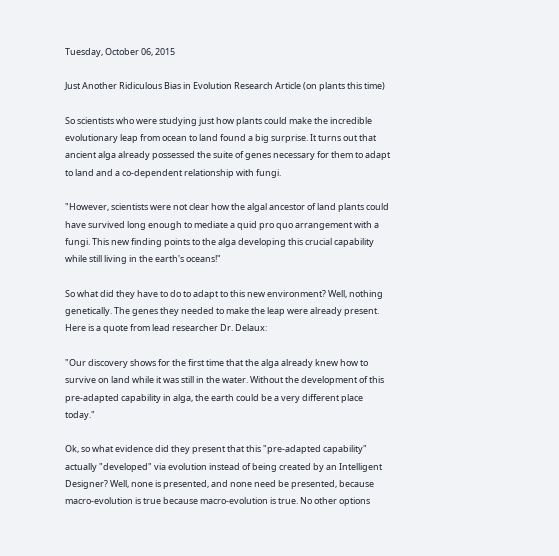Tuesday, October 06, 2015

Just Another Ridiculous Bias in Evolution Research Article (on plants this time)

So scientists who were studying just how plants could make the incredible evolutionary leap from ocean to land found a big surprise. It turns out that ancient alga already possessed the suite of genes necessary for them to adapt to land and a co-dependent relationship with fungi.

"However, scientists were not clear how the algal ancestor of land plants could have survived long enough to mediate a quid pro quo arrangement with a fungi. This new finding points to the alga developing this crucial capability while still living in the earth's oceans!"

So what did they have to do to adapt to this new environment? Well, nothing genetically. The genes they needed to make the leap were already present. Here is a quote from lead researcher Dr. Delaux:

"Our discovery shows for the first time that the alga already knew how to survive on land while it was still in the water. Without the development of this pre-adapted capability in alga, the earth could be a very different place today."

Ok, so what evidence did they present that this "pre-adapted capability" actually "developed" via evolution instead of being created by an Intelligent Designer? Well, none is presented, and none need be presented, because macro-evolution is true because macro-evolution is true. No other options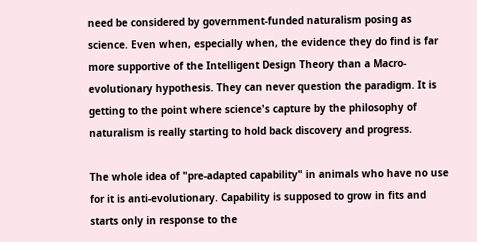need be considered by government-funded naturalism posing as science. Even when, especially when, the evidence they do find is far more supportive of the Intelligent Design Theory than a Macro-evolutionary hypothesis. They can never question the paradigm. It is getting to the point where science's capture by the philosophy of naturalism is really starting to hold back discovery and progress.

The whole idea of "pre-adapted capability" in animals who have no use for it is anti-evolutionary. Capability is supposed to grow in fits and starts only in response to the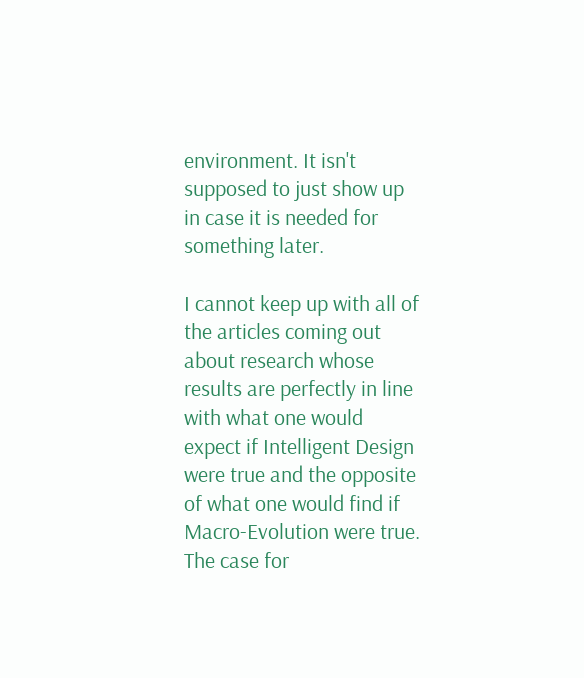environment. It isn't supposed to just show up in case it is needed for something later.

I cannot keep up with all of the articles coming out about research whose results are perfectly in line with what one would expect if Intelligent Design were true and the opposite of what one would find if Macro-Evolution were true. The case for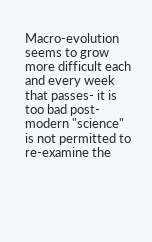Macro-evolution seems to grow more difficult each and every week that passes- it is too bad post-modern "science" is not permitted to re-examine the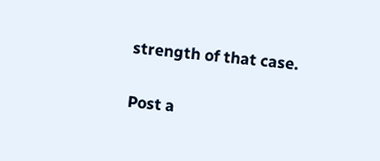strength of that case.


Post a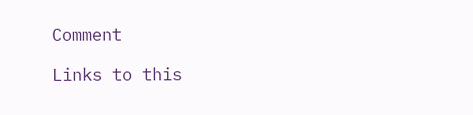Comment

Links to this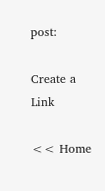post:

Create a Link

<< Home